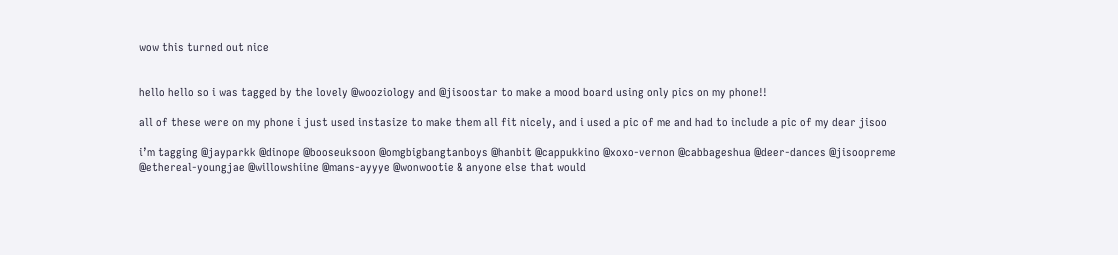wow this turned out nice


hello hello so i was tagged by the lovely @wooziology and @jisoostar to make a mood board using only pics on my phone!!

all of these were on my phone i just used instasize to make them all fit nicely, and i used a pic of me and had to include a pic of my dear jisoo

i’m tagging @jayparkk @dinope @booseuksoon @omgbigbangtanboys @hanbit @cappukkino @xoxo-vernon @cabbageshua @deer-dances @jisoopreme @ethereal-youngjae @willowshiine @mans-ayyye @wonwootie & anyone else that would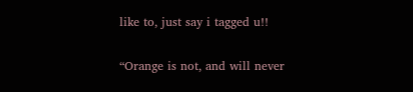like to, just say i tagged u!!

“Orange is not, and will never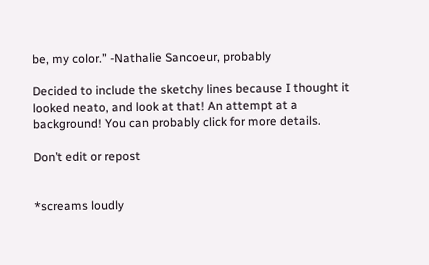be, my color.” -Nathalie Sancoeur, probably

Decided to include the sketchy lines because I thought it looked neato, and look at that! An attempt at a background! You can probably click for more details.

Don’t edit or repost


*screams loudly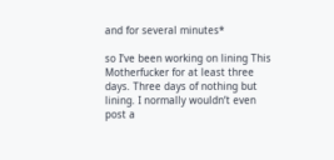and for several minutes*

so I’ve been working on lining This Motherfucker for at least three days. Three days of nothing but lining. I normally wouldn’t even post a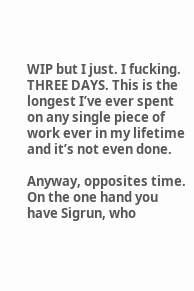WIP but I just. I fucking. THREE DAYS. This is the longest I’ve ever spent on any single piece of work ever in my lifetime and it’s not even done.

Anyway, opposites time. On the one hand you have Sigrun, who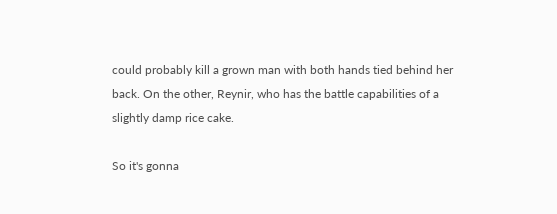could probably kill a grown man with both hands tied behind her back. On the other, Reynir, who has the battle capabilities of a slightly damp rice cake.

So it's gonna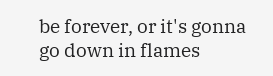be forever, or it's gonna go down in flames